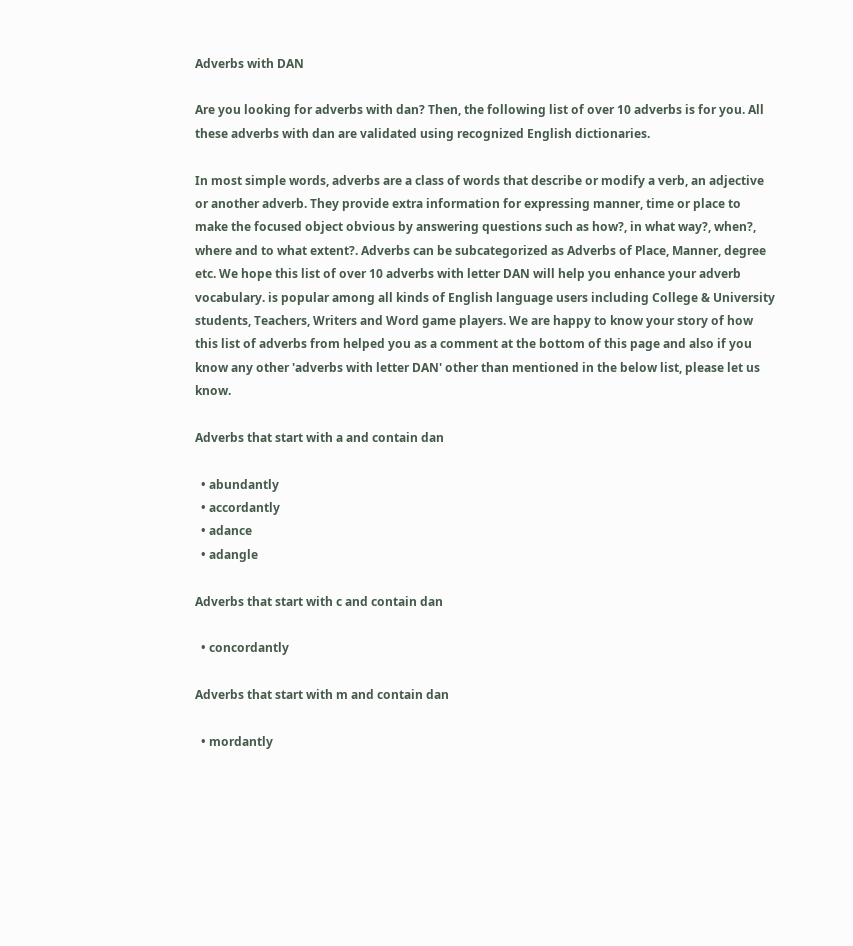Adverbs with DAN

Are you looking for adverbs with dan? Then, the following list of over 10 adverbs is for you. All these adverbs with dan are validated using recognized English dictionaries.

In most simple words, adverbs are a class of words that describe or modify a verb, an adjective or another adverb. They provide extra information for expressing manner, time or place to make the focused object obvious by answering questions such as how?, in what way?, when?, where and to what extent?. Adverbs can be subcategorized as Adverbs of Place, Manner, degree etc. We hope this list of over 10 adverbs with letter DAN will help you enhance your adverb vocabulary. is popular among all kinds of English language users including College & University students, Teachers, Writers and Word game players. We are happy to know your story of how this list of adverbs from helped you as a comment at the bottom of this page and also if you know any other 'adverbs with letter DAN' other than mentioned in the below list, please let us know.

Adverbs that start with a and contain dan

  • abundantly
  • accordantly
  • adance
  • adangle

Adverbs that start with c and contain dan

  • concordantly

Adverbs that start with m and contain dan

  • mordantly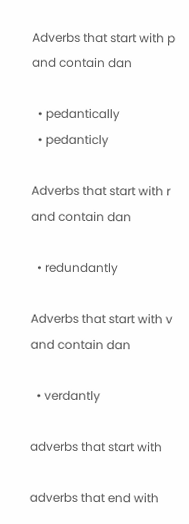Adverbs that start with p and contain dan

  • pedantically
  • pedanticly

Adverbs that start with r and contain dan

  • redundantly

Adverbs that start with v and contain dan

  • verdantly

adverbs that start with

adverbs that end with